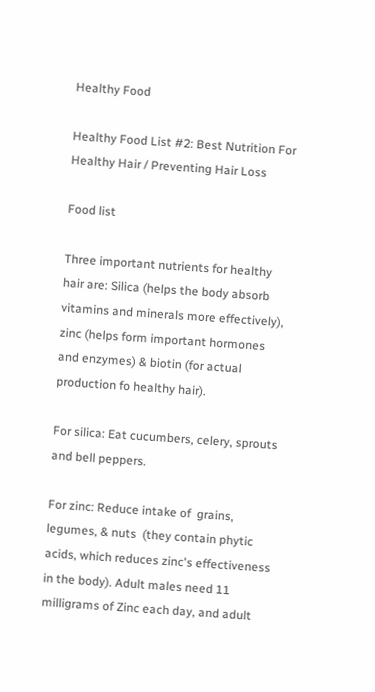Healthy Food

Healthy Food List #2: Best Nutrition For Healthy Hair / Preventing Hair Loss

Food list

Three important nutrients for healthy hair are: Silica (helps the body absorb vitamins and minerals more effectively), zinc (helps form important hormones and enzymes) & biotin (for actual production fo healthy hair).

For silica: Eat cucumbers, celery, sprouts and bell peppers.

For zinc: Reduce intake of  grains, legumes, & nuts  (they contain phytic acids, which reduces zinc's effectiveness in the body). Adult males need 11 milligrams of Zinc each day, and adult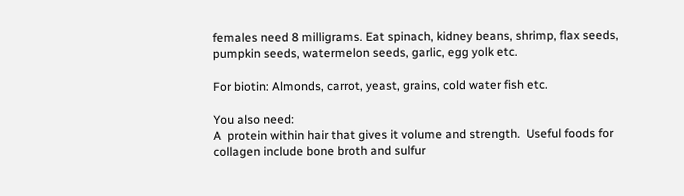females need 8 milligrams. Eat spinach, kidney beans, shrimp, flax seeds, pumpkin seeds, watermelon seeds, garlic, egg yolk etc.

For biotin: Almonds, carrot, yeast, grains, cold water fish etc.

You also need:
A  protein within hair that gives it volume and strength.  Useful foods for collagen include bone broth and sulfur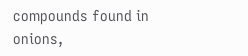compounds found in onions,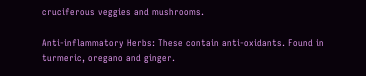cruciferous veggies and mushrooms.

Anti-inflammatory Herbs: These contain anti-oxidants. Found in turmeric, oregano and ginger.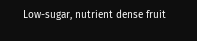Low-sugar, nutrient dense fruit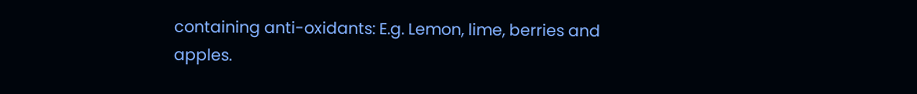containing anti-oxidants: E.g. Lemon, lime, berries and apples.